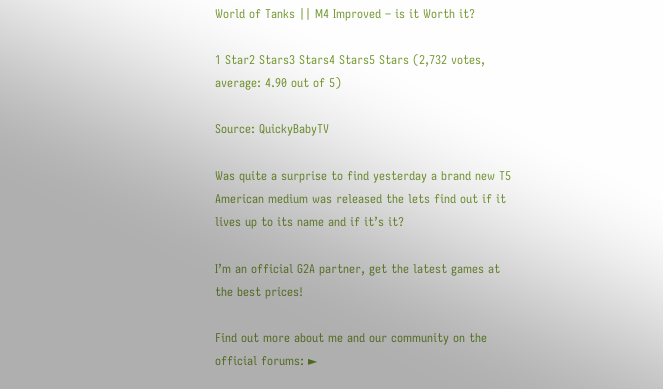World of Tanks || M4 Improved – is it Worth it?

1 Star2 Stars3 Stars4 Stars5 Stars (2,732 votes, average: 4.90 out of 5)

Source: QuickyBabyTV

Was quite a surprise to find yesterday a brand new T5 American medium was released the lets find out if it lives up to its name and if it’s it?

I’m an official G2A partner, get the latest games at the best prices!

Find out more about me and our community on the official forums: ►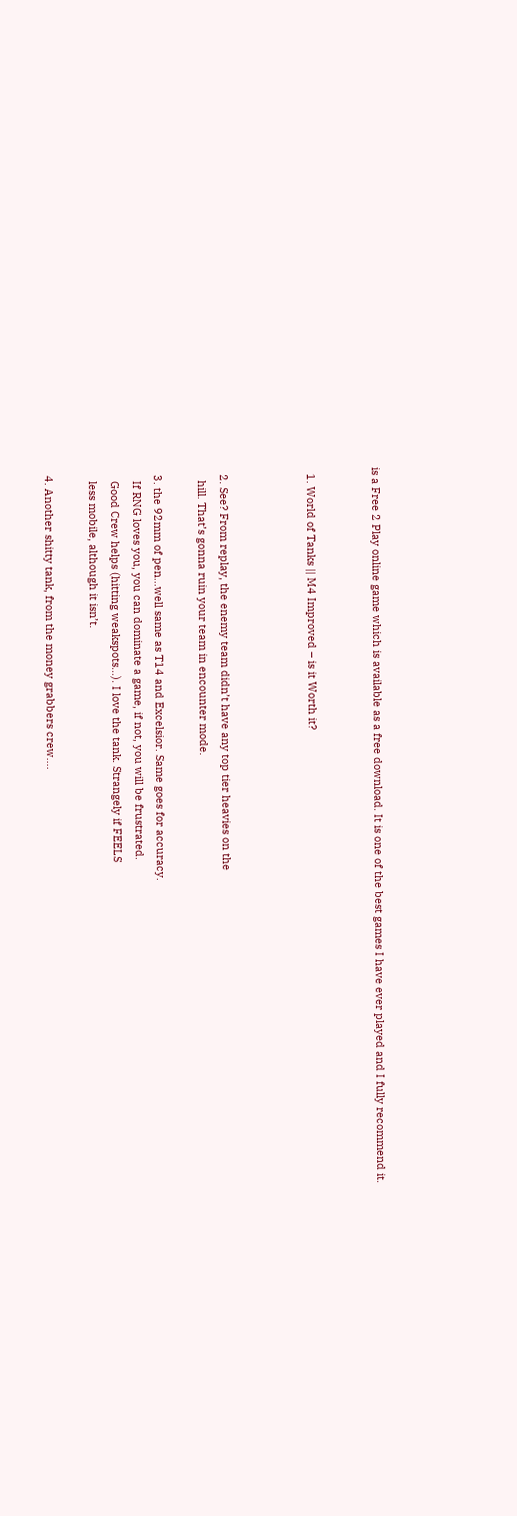is a Free 2 Play online game which is available as a free download. It is one of the best games I have ever played and I fully recommend it.


  1. World of Tanks || M4 Improved – is it Worth it?



  2. See? From replay, the enemy team didn’t have any top tier heavies on the
    hill. That’s gonna ruin your team in encounter mode.

  3. the 92mm of pen…well same as T14 and Excelsior. Same goes for accuracy.
    If RNG loves you, you can dominate a game, if not, you will be frustrated.
    Good Crew helps (hitting weakspots…). I love the tank. Strangely if FEELS
    less mobile, although it isn’t.

  4. Another shitty tank, from the money grabbers crew….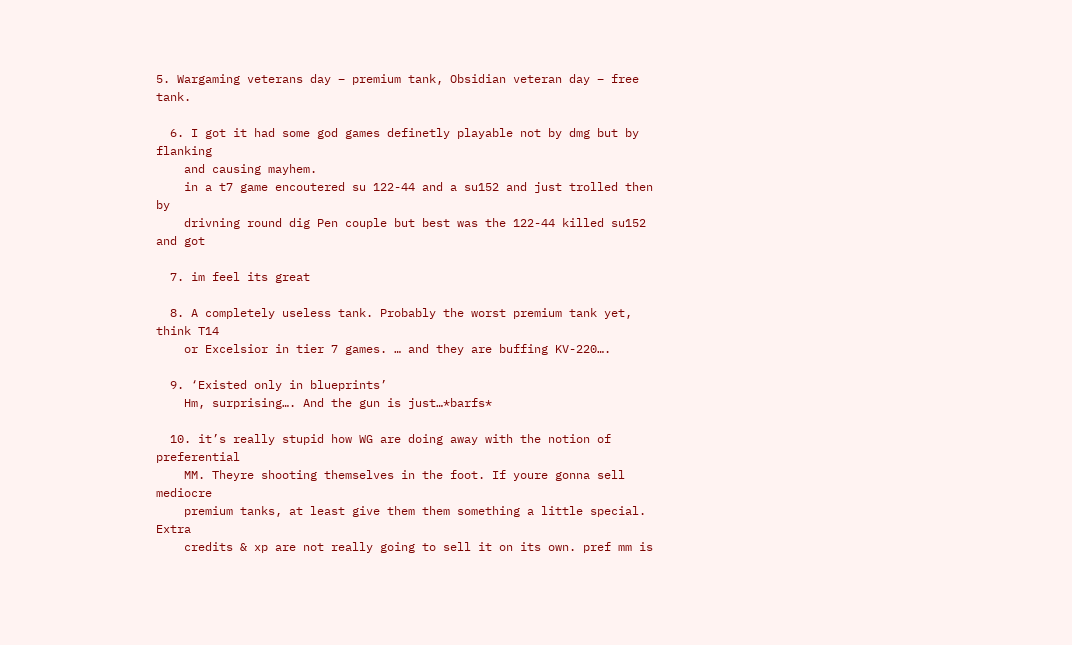5. Wargaming veterans day – premium tank, Obsidian veteran day – free tank.

  6. I got it had some god games definetly playable not by dmg but by flanking
    and causing mayhem.
    in a t7 game encoutered su 122-44 and a su152 and just trolled then by
    drivning round dig Pen couple but best was the 122-44 killed su152 and got

  7. im feel its great

  8. A completely useless tank. Probably the worst premium tank yet, think T14
    or Excelsior in tier 7 games. … and they are buffing KV-220….

  9. ‘Existed only in blueprints’
    Hm, surprising…. And the gun is just…*barfs*

  10. it’s really stupid how WG are doing away with the notion of preferential
    MM. Theyre shooting themselves in the foot. If youre gonna sell mediocre
    premium tanks, at least give them them something a little special. Extra
    credits & xp are not really going to sell it on its own. pref mm is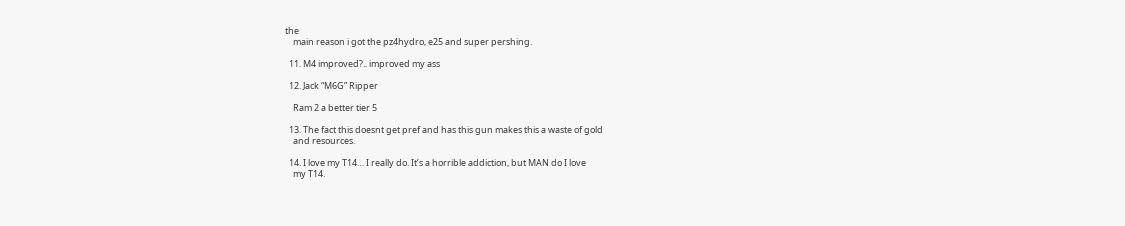the
    main reason i got the pz4hydro, e25 and super pershing.

  11. M4 improved?.. improved my ass

  12. Jack “M6G” Ripper

    Ram 2 a better tier 5

  13. The fact this doesnt get pref and has this gun makes this a waste of gold
    and resources.

  14. I love my T14… I really do. It’s a horrible addiction, but MAN do I love
    my T14.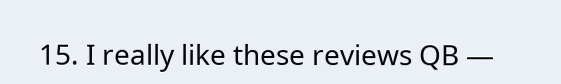15. I really like these reviews QB —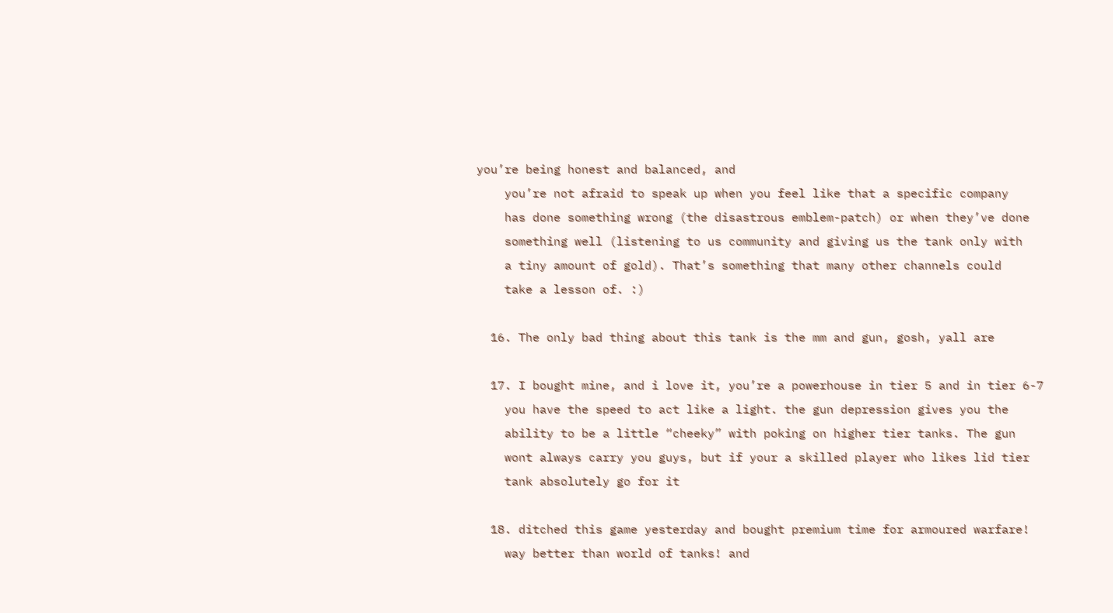you’re being honest and balanced, and
    you’re not afraid to speak up when you feel like that a specific company
    has done something wrong (the disastrous emblem-patch) or when they’ve done
    something well (listening to us community and giving us the tank only with
    a tiny amount of gold). That’s something that many other channels could
    take a lesson of. :)

  16. The only bad thing about this tank is the mm and gun, gosh, yall are

  17. I bought mine, and i love it, you’re a powerhouse in tier 5 and in tier 6-7
    you have the speed to act like a light. the gun depression gives you the
    ability to be a little “cheeky” with poking on higher tier tanks. The gun
    wont always carry you guys, but if your a skilled player who likes lid tier
    tank absolutely go for it

  18. ditched this game yesterday and bought premium time for armoured warfare!
    way better than world of tanks! and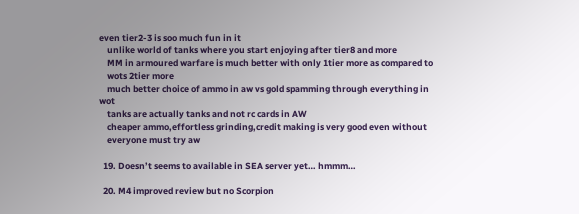even tier2-3 is soo much fun in it
    unlike world of tanks where you start enjoying after tier8 and more
    MM in armoured warfare is much better with only 1tier more as compared to
    wots 2tier more
    much better choice of ammo in aw vs gold spamming through everything in wot
    tanks are actually tanks and not rc cards in AW
    cheaper ammo,effortless grinding,credit making is very good even without
    everyone must try aw

  19. Doesn’t seems to available in SEA server yet… hmmm…

  20. M4 improved review but no Scorpion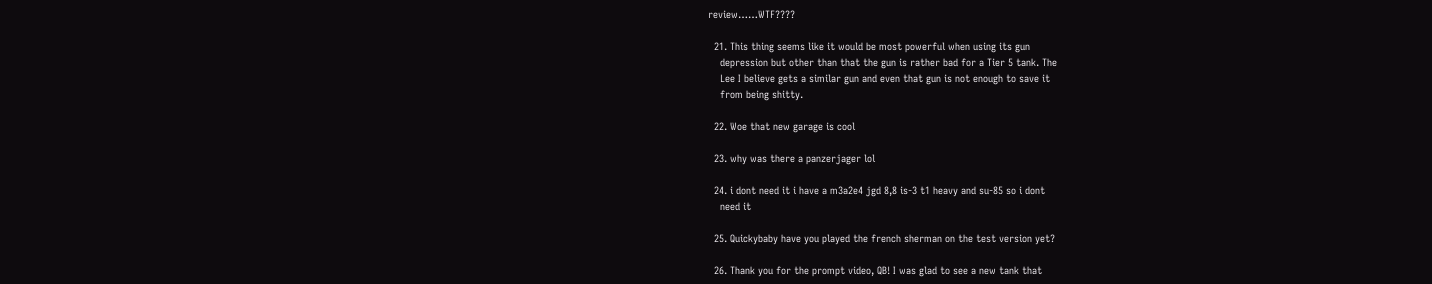review……WTF????

  21. This thing seems like it would be most powerful when using its gun
    depression but other than that the gun is rather bad for a Tier 5 tank. The
    Lee I believe gets a similar gun and even that gun is not enough to save it
    from being shitty.

  22. Woe that new garage is cool

  23. why was there a panzerjager lol

  24. i dont need it i have a m3a2e4 jgd 8,8 is-3 t1 heavy and su-85 so i dont
    need it

  25. Quickybaby have you played the french sherman on the test version yet?

  26. Thank you for the prompt video, QB! I was glad to see a new tank that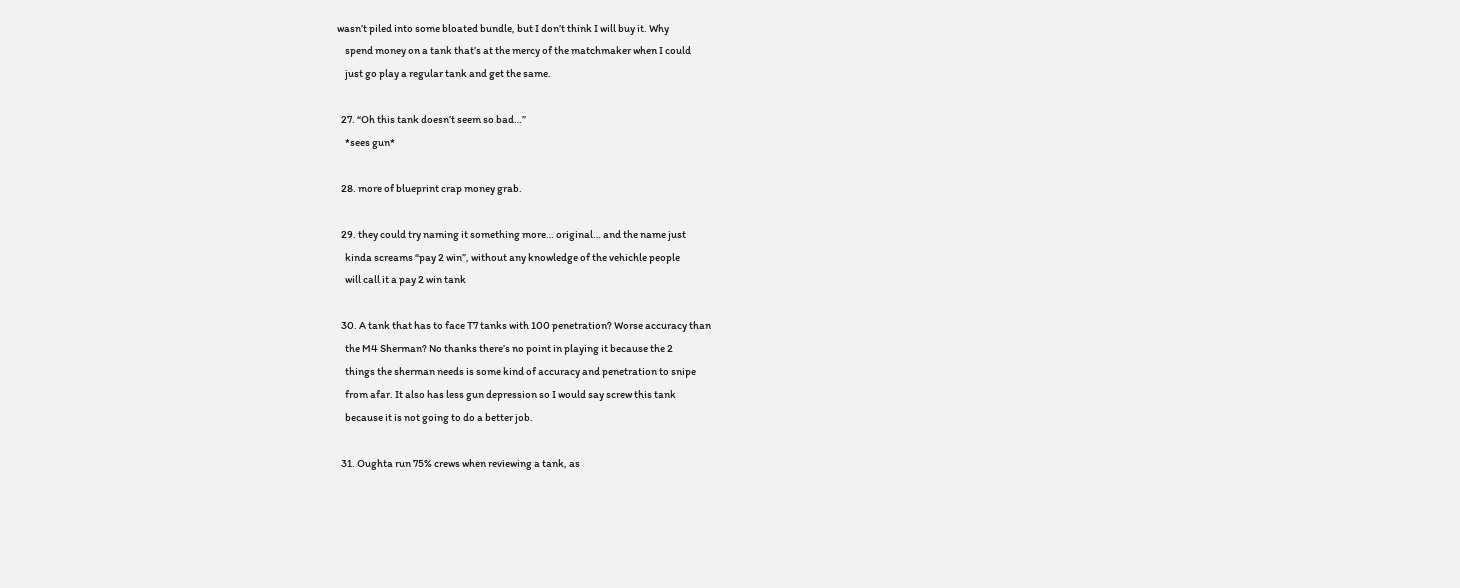wasn’t piled into some bloated bundle, but I don’t think I will buy it. Why
    spend money on a tank that’s at the mercy of the matchmaker when I could
    just go play a regular tank and get the same.

  27. “Oh this tank doesn’t seem so bad…”
    *sees gun*

  28. more of blueprint crap money grab.

  29. they could try naming it something more… original… and the name just
    kinda screams “pay 2 win”, without any knowledge of the vehichle people
    will call it a pay 2 win tank

  30. A tank that has to face T7 tanks with 100 penetration? Worse accuracy than
    the M4 Sherman? No thanks there’s no point in playing it because the 2
    things the sherman needs is some kind of accuracy and penetration to snipe
    from afar. It also has less gun depression so I would say screw this tank
    because it is not going to do a better job.

  31. Oughta run 75% crews when reviewing a tank, as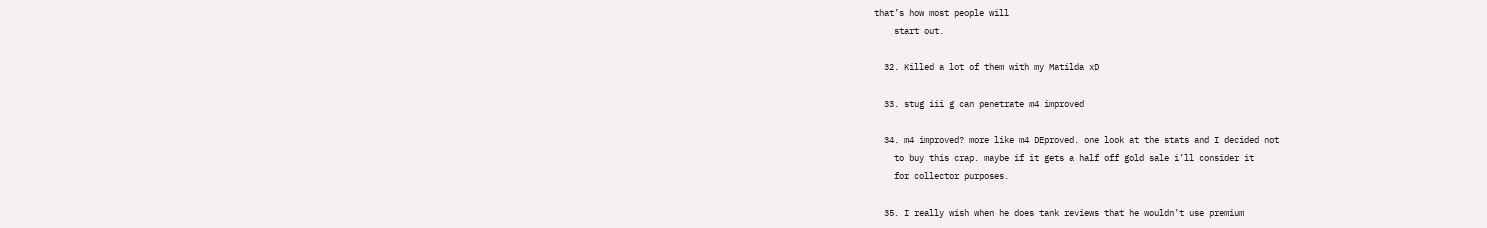that’s how most people will
    start out.

  32. Killed a lot of them with my Matilda xD

  33. stug iii g can penetrate m4 improved

  34. m4 improved? more like m4 DEproved. one look at the stats and I decided not
    to buy this crap. maybe if it gets a half off gold sale i’ll consider it
    for collector purposes.

  35. I really wish when he does tank reviews that he wouldn’t use premium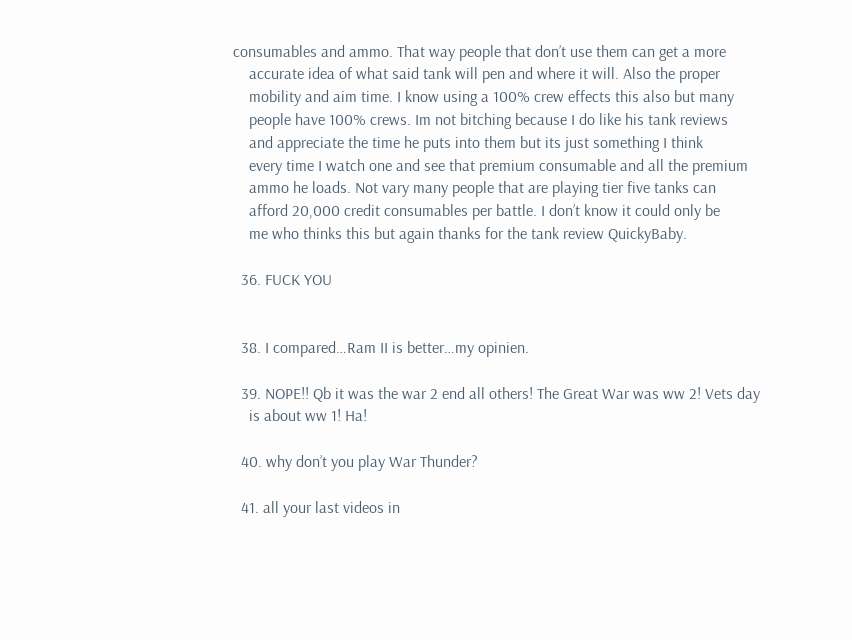consumables and ammo. That way people that don’t use them can get a more
    accurate idea of what said tank will pen and where it will. Also the proper
    mobility and aim time. I know using a 100% crew effects this also but many
    people have 100% crews. Im not bitching because I do like his tank reviews
    and appreciate the time he puts into them but its just something I think
    every time I watch one and see that premium consumable and all the premium
    ammo he loads. Not vary many people that are playing tier five tanks can
    afford 20,000 credit consumables per battle. I don’t know it could only be
    me who thinks this but again thanks for the tank review QuickyBaby.

  36. FUCK YOU


  38. I compared…Ram II is better…my opinien.

  39. NOPE!! Qb it was the war 2 end all others! The Great War was ww 2! Vets day
    is about ww 1! Ha!

  40. why don’t you play War Thunder?

  41. all your last videos in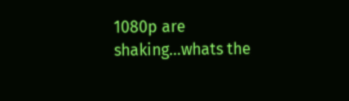1080p are shaking…whats the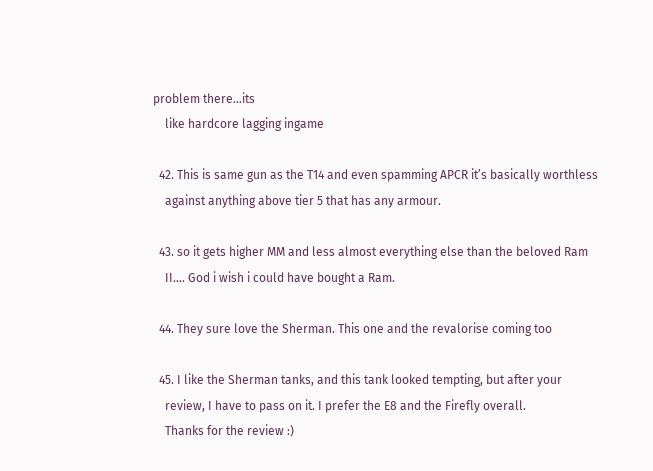problem there…its
    like hardcore lagging ingame

  42. This is same gun as the T14 and even spamming APCR it’s basically worthless
    against anything above tier 5 that has any armour.

  43. so it gets higher MM and less almost everything else than the beloved Ram
    II…. God i wish i could have bought a Ram.

  44. They sure love the Sherman. This one and the revalorise coming too

  45. I like the Sherman tanks, and this tank looked tempting, but after your
    review, I have to pass on it. I prefer the E8 and the Firefly overall.
    Thanks for the review :)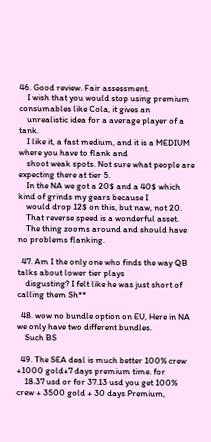46. Good review. Fair assessment.
    I wish that you would stop using premium consumables like Cola, it gives an
    unrealistic idea for a average player of a tank.
    I like it, a fast medium, and it is a MEDIUM where you have to flank and
    shoot weak spots. Not sure what people are expecting there at tier 5.
    In the NA we got a 20$ and a 40$ which kind of grinds my gears because I
    would drop 12$ on this, but naw, not 20.
    That reverse speed is a wonderful asset.
    The thing zooms around and should have no problems flanking.

  47. Am I the only one who finds the way QB talks about lower tier plays
    disgusting? I felt like he was just short of calling them Sh**

  48. wow no bundle option on EU, Here in NA we only have two different bundles.
    Such BS

  49. The SEA deal is much better 100% crew +1000 gold+7 days premium time. for
    18.37 usd or for 37.13 usd you get 100% crew + 3500 gold + 30 days Premium,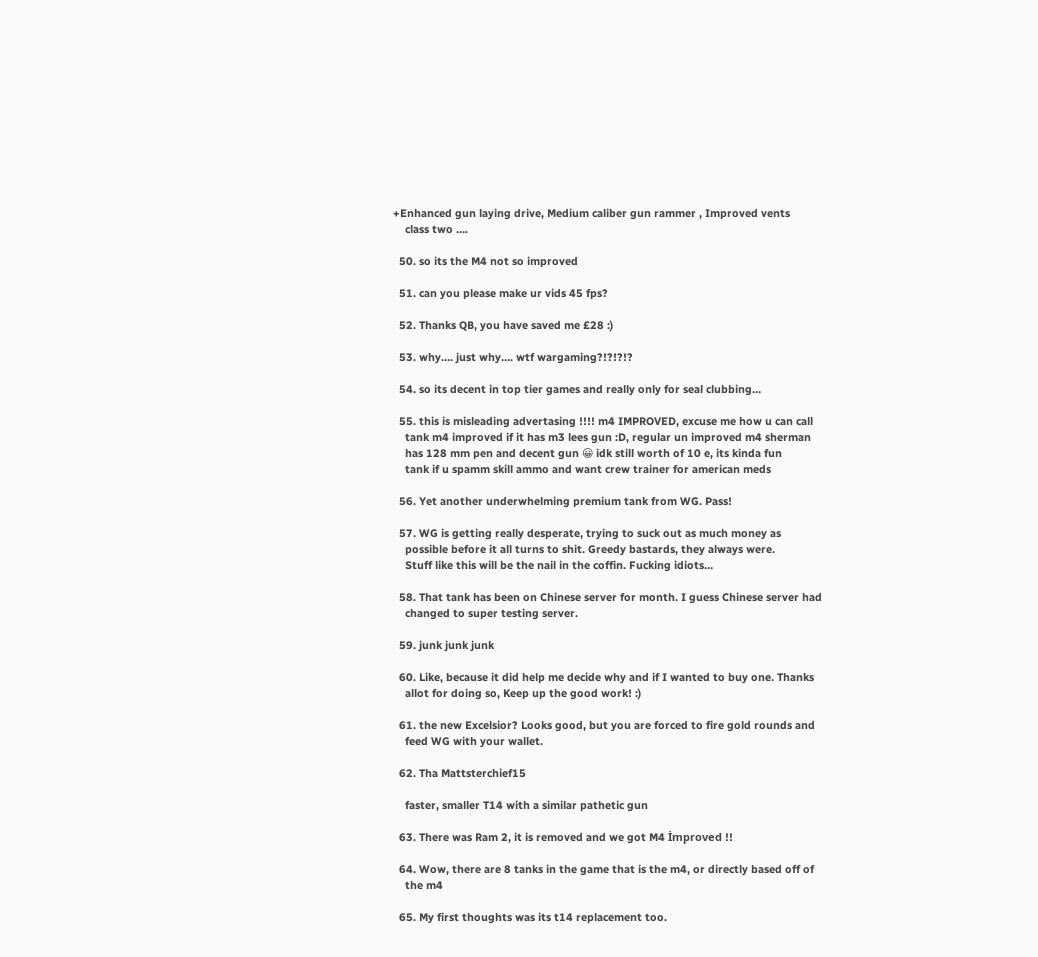+Enhanced gun laying drive, Medium caliber gun rammer , Improved vents
    class two ….

  50. so its the M4 not so improved

  51. can you please make ur vids 45 fps?

  52. Thanks QB, you have saved me £28 :)

  53. why…. just why…. wtf wargaming?!?!?!?

  54. so its decent in top tier games and really only for seal clubbing…

  55. this is misleading advertasing !!!! m4 IMPROVED, excuse me how u can call
    tank m4 improved if it has m3 lees gun :D, regular un improved m4 sherman
    has 128 mm pen and decent gun 😀 idk still worth of 10 e, its kinda fun
    tank if u spamm skill ammo and want crew trainer for american meds

  56. Yet another underwhelming premium tank from WG. Pass!

  57. WG is getting really desperate, trying to suck out as much money as
    possible before it all turns to shit. Greedy bastards, they always were.
    Stuff like this will be the nail in the coffin. Fucking idiots…

  58. That tank has been on Chinese server for month. I guess Chinese server had
    changed to super testing server.

  59. junk junk junk

  60. Like, because it did help me decide why and if I wanted to buy one. Thanks
    allot for doing so, Keep up the good work! :)

  61. the new Excelsior? Looks good, but you are forced to fire gold rounds and
    feed WG with your wallet.

  62. Tha Mattsterchief15

    faster, smaller T14 with a similar pathetic gun

  63. There was Ram 2, it is removed and we got M4 İmproved !!

  64. Wow, there are 8 tanks in the game that is the m4, or directly based off of
    the m4

  65. My first thoughts was its t14 replacement too.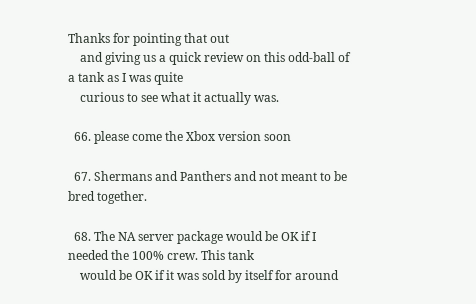Thanks for pointing that out
    and giving us a quick review on this odd-ball of a tank as I was quite
    curious to see what it actually was.

  66. please come the Xbox version soon

  67. Shermans and Panthers and not meant to be bred together.

  68. The NA server package would be OK if I needed the 100% crew. This tank
    would be OK if it was sold by itself for around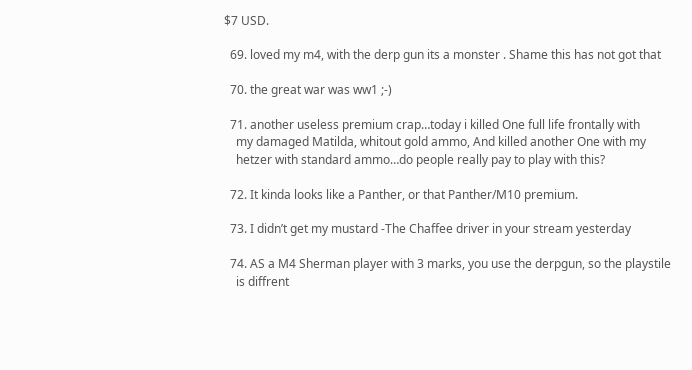$7 USD.

  69. loved my m4, with the derp gun its a monster . Shame this has not got that

  70. the great war was ww1 ;-)

  71. another useless premium crap…today i killed One full life frontally with
    my damaged Matilda, whitout gold ammo, And killed another One with my
    hetzer with standard ammo…do people really pay to play with this?

  72. It kinda looks like a Panther, or that Panther/M10 premium.

  73. I didn’t get my mustard -The Chaffee driver in your stream yesterday

  74. AS a M4 Sherman player with 3 marks, you use the derpgun, so the playstile
    is diffrent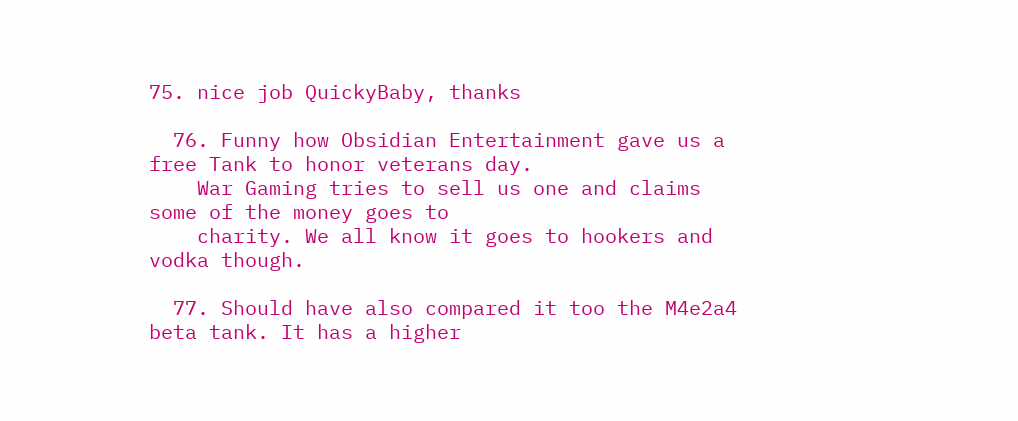75. nice job QuickyBaby, thanks

  76. Funny how Obsidian Entertainment gave us a free Tank to honor veterans day.
    War Gaming tries to sell us one and claims some of the money goes to
    charity. We all know it goes to hookers and vodka though.

  77. Should have also compared it too the M4e2a4 beta tank. It has a higher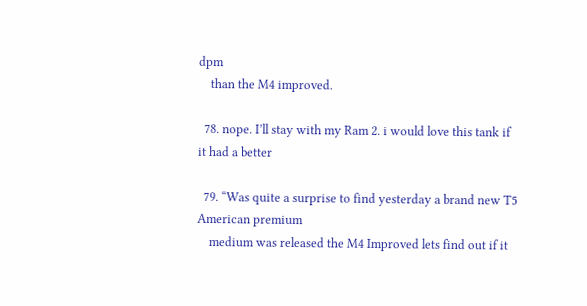dpm
    than the M4 improved.

  78. nope. I’ll stay with my Ram 2. i would love this tank if it had a better

  79. “Was quite a surprise to find yesterday a brand new T5 American premium
    medium was released the M4 Improved lets find out if it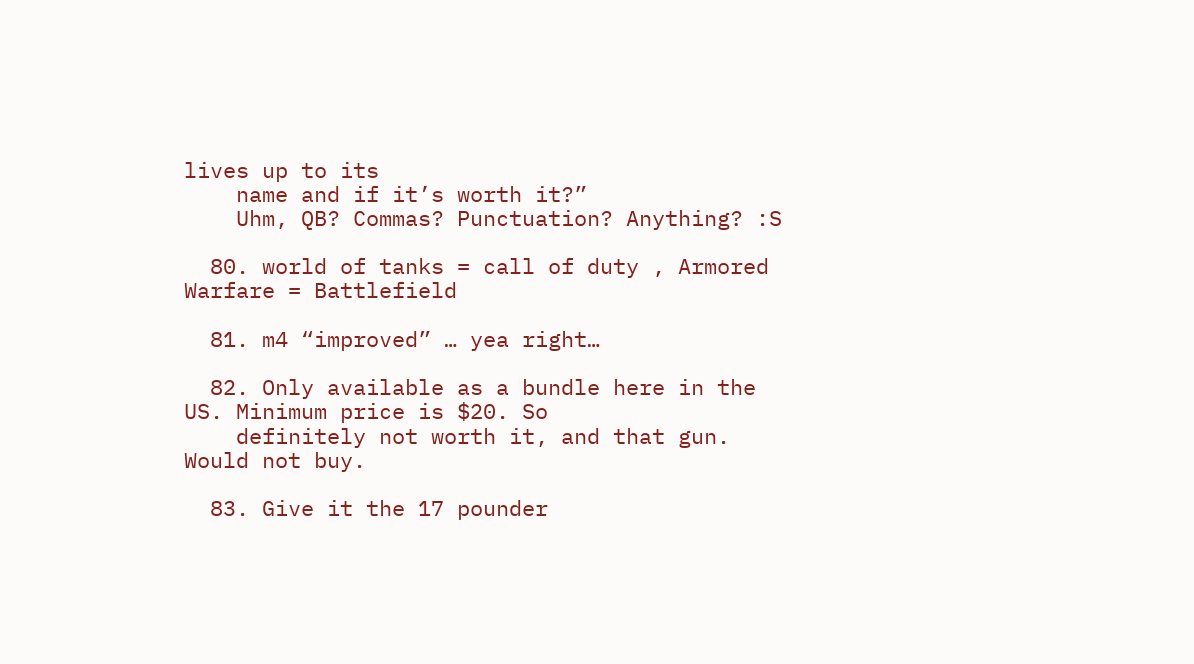lives up to its
    name and if it’s worth it?”
    Uhm, QB? Commas? Punctuation? Anything? :S

  80. world of tanks = call of duty , Armored Warfare = Battlefield

  81. m4 “improved” … yea right…

  82. Only available as a bundle here in the US. Minimum price is $20. So
    definitely not worth it, and that gun. Would not buy.

  83. Give it the 17 pounder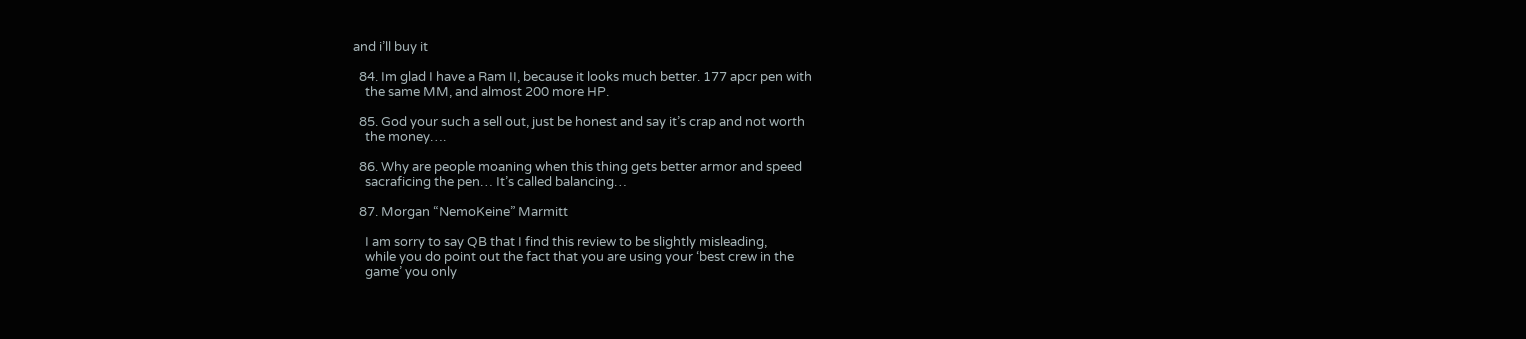and i’ll buy it

  84. Im glad I have a Ram II, because it looks much better. 177 apcr pen with
    the same MM, and almost 200 more HP.

  85. God your such a sell out, just be honest and say it’s crap and not worth
    the money….

  86. Why are people moaning when this thing gets better armor and speed
    sacraficing the pen… It’s called balancing…

  87. Morgan “NemoKeine” Marmitt

    I am sorry to say QB that I find this review to be slightly misleading,
    while you do point out the fact that you are using your ‘best crew in the
    game’ you only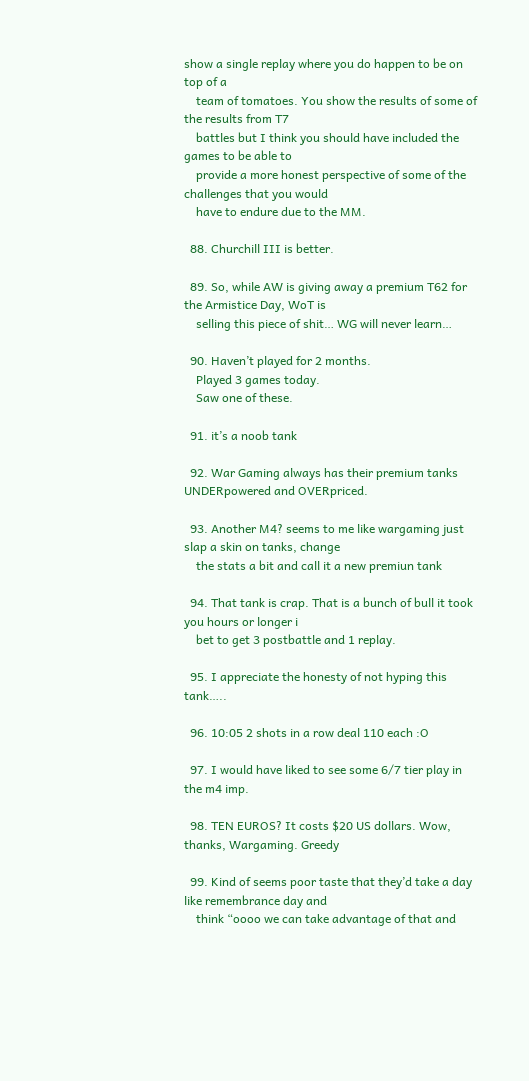show a single replay where you do happen to be on top of a
    team of tomatoes. You show the results of some of the results from T7
    battles but I think you should have included the games to be able to
    provide a more honest perspective of some of the challenges that you would
    have to endure due to the MM.

  88. Churchill III is better.

  89. So, while AW is giving away a premium T62 for the Armistice Day, WoT is
    selling this piece of shit… WG will never learn…

  90. Haven’t played for 2 months.
    Played 3 games today.
    Saw one of these.

  91. it’s a noob tank

  92. War Gaming always has their premium tanks UNDERpowered and OVERpriced.

  93. Another M4? seems to me like wargaming just slap a skin on tanks, change
    the stats a bit and call it a new premiun tank

  94. That tank is crap. That is a bunch of bull it took you hours or longer i
    bet to get 3 postbattle and 1 replay.

  95. I appreciate the honesty of not hyping this tank…..

  96. 10:05 2 shots in a row deal 110 each :O

  97. I would have liked to see some 6/7 tier play in the m4 imp.

  98. TEN EUROS? It costs $20 US dollars. Wow, thanks, Wargaming. Greedy

  99. Kind of seems poor taste that they’d take a day like remembrance day and
    think “oooo we can take advantage of that and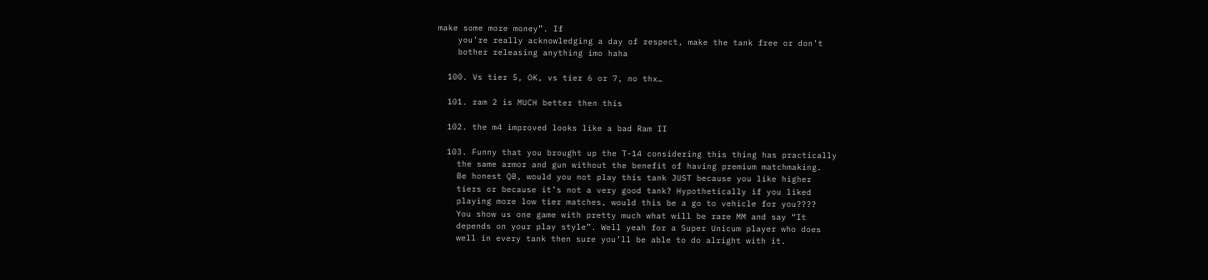make some more money”. If
    you’re really acknowledging a day of respect, make the tank free or don’t
    bother releasing anything imo haha

  100. Vs tier 5, OK, vs tier 6 or 7, no thx…

  101. ram 2 is MUCH better then this

  102. the m4 improved looks like a bad Ram II

  103. Funny that you brought up the T-14 considering this thing has practically
    the same armor and gun without the benefit of having premium matchmaking.
    Be honest QB, would you not play this tank JUST because you like higher
    tiers or because it’s not a very good tank? Hypothetically if you liked
    playing more low tier matches, would this be a go to vehicle for you????
    You show us one game with pretty much what will be rare MM and say “It
    depends on your play style”. Well yeah for a Super Unicum player who does
    well in every tank then sure you’ll be able to do alright with it.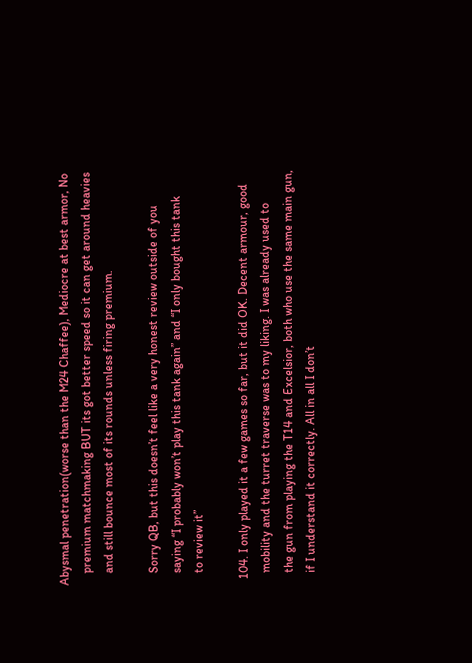Abysmal penetration(worse than the M24 Chaffee), Mediocre at best armor, No
    premium matchmaking BUT its got better speed so it can get around heavies
    and still bounce most of its rounds unless firing premium.

    Sorry QB, but this doesn’t feel like a very honest review outside of you
    saying “I probably won’t play this tank again” and “I only bought this tank
    to review it”

  104. I only played it a few games so far, but it did OK. Decent armour, good
    mobility and the turret traverse was to my liking. I was already used to
    the gun from playing the T14 and Excelsior, both who use the same main gun,
    if I understand it correctly. All in all I don’t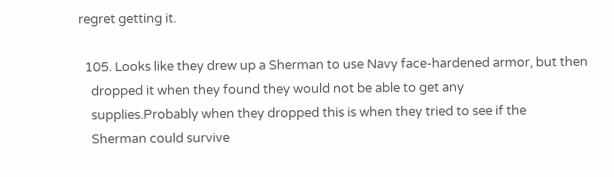regret getting it.

  105. Looks like they drew up a Sherman to use Navy face-hardened armor, but then
    dropped it when they found they would not be able to get any
    supplies.Probably when they dropped this is when they tried to see if the
    Sherman could survive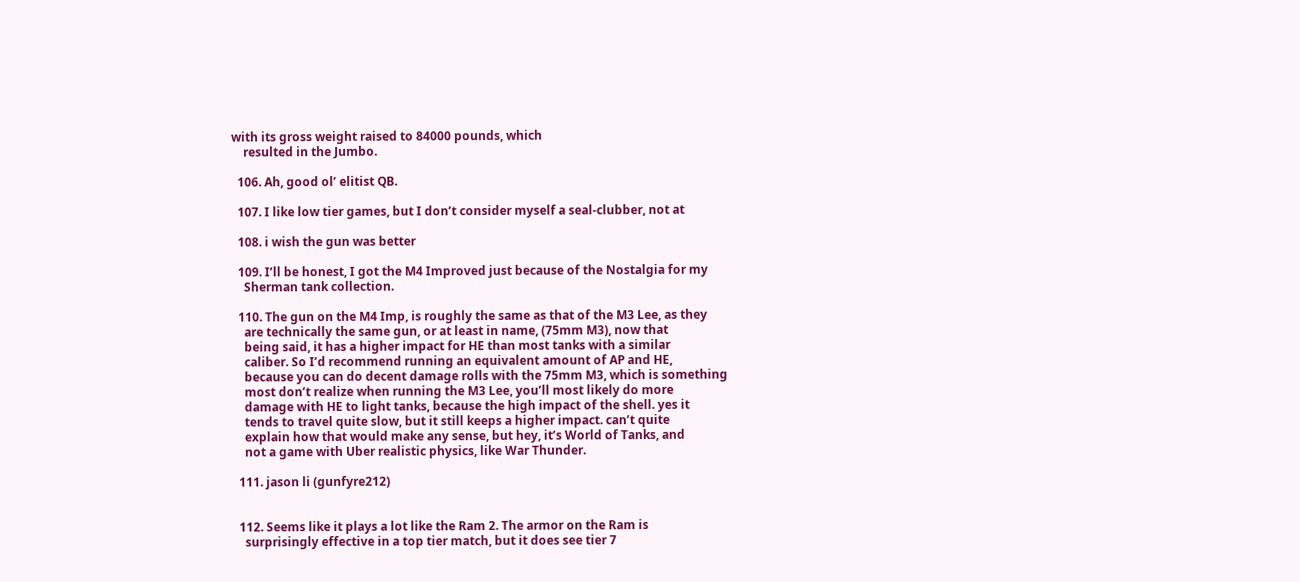with its gross weight raised to 84000 pounds, which
    resulted in the Jumbo.

  106. Ah, good ol’ elitist QB.

  107. I like low tier games, but I don’t consider myself a seal-clubber, not at

  108. i wish the gun was better

  109. I’ll be honest, I got the M4 Improved just because of the Nostalgia for my
    Sherman tank collection.

  110. The gun on the M4 Imp, is roughly the same as that of the M3 Lee, as they
    are technically the same gun, or at least in name, (75mm M3), now that
    being said, it has a higher impact for HE than most tanks with a similar
    caliber. So I’d recommend running an equivalent amount of AP and HE,
    because you can do decent damage rolls with the 75mm M3, which is something
    most don’t realize when running the M3 Lee, you’ll most likely do more
    damage with HE to light tanks, because the high impact of the shell. yes it
    tends to travel quite slow, but it still keeps a higher impact. can’t quite
    explain how that would make any sense, but hey, it’s World of Tanks, and
    not a game with Uber realistic physics, like War Thunder.

  111. jason li (gunfyre212)


  112. Seems like it plays a lot like the Ram 2. The armor on the Ram is
    surprisingly effective in a top tier match, but it does see tier 7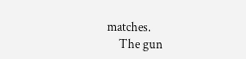matches.
    The gun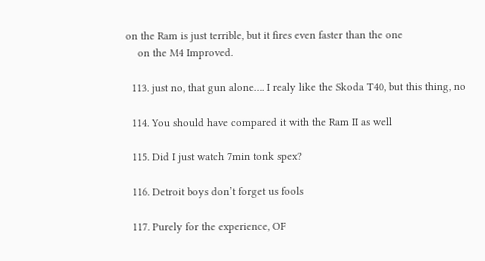on the Ram is just terrible, but it fires even faster than the one
    on the M4 Improved.

  113. just no, that gun alone…. I realy like the Skoda T40, but this thing, no

  114. You should have compared it with the Ram II as well

  115. Did I just watch 7min tonk spex?

  116. Detroit boys don’t forget us fools

  117. Purely for the experience, OF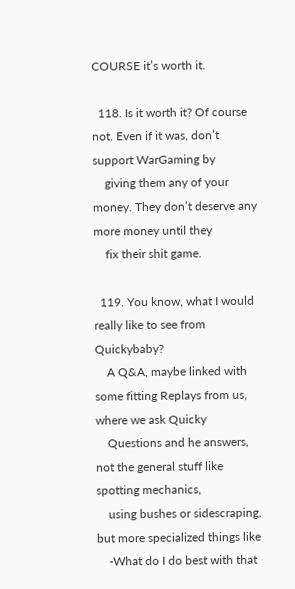COURSE it’s worth it.

  118. Is it worth it? Of course not. Even if it was, don’t support WarGaming by
    giving them any of your money. They don’t deserve any more money until they
    fix their shit game.

  119. You know, what I would really like to see from Quickybaby?
    A Q&A, maybe linked with some fitting Replays from us, where we ask Quicky
    Questions and he answers, not the general stuff like spotting mechanics,
    using bushes or sidescraping, but more specialized things like
    -What do I do best with that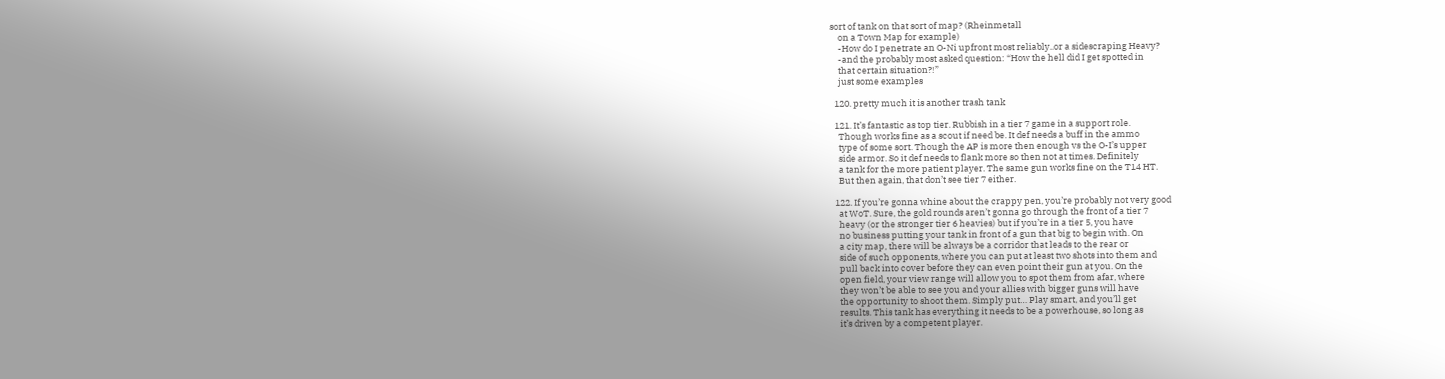sort of tank on that sort of map? (Rheinmetall
    on a Town Map for example)
    -How do I penetrate an O-Ni upfront most reliably..or a sidescraping Heavy?
    -and the probably most asked question: “How the hell did I get spotted in
    that certain situation?!”
    just some examples

  120. pretty much it is another trash tank

  121. It’s fantastic as top tier. Rubbish in a tier 7 game in a support role.
    Though works fine as a scout if need be. It def needs a buff in the ammo
    type of some sort. Though the AP is more then enough vs the O-I’s upper
    side armor. So it def needs to flank more so then not at times. Definitely
    a tank for the more patient player. The same gun works fine on the T14 HT.
    But then again, that don’t see tier 7 either.

  122. If you’re gonna whine about the crappy pen, you’re probably not very good
    at WoT. Sure, the gold rounds aren’t gonna go through the front of a tier 7
    heavy (or the stronger tier 6 heavies) but if you’re in a tier 5, you have
    no business putting your tank in front of a gun that big to begin with. On
    a city map, there will be always be a corridor that leads to the rear or
    side of such opponents, where you can put at least two shots into them and
    pull back into cover before they can even point their gun at you. On the
    open field, your view range will allow you to spot them from afar, where
    they won’t be able to see you and your allies with bigger guns will have
    the opportunity to shoot them. Simply put… Play smart, and you’ll get
    results. This tank has everything it needs to be a powerhouse, so long as
    it’s driven by a competent player.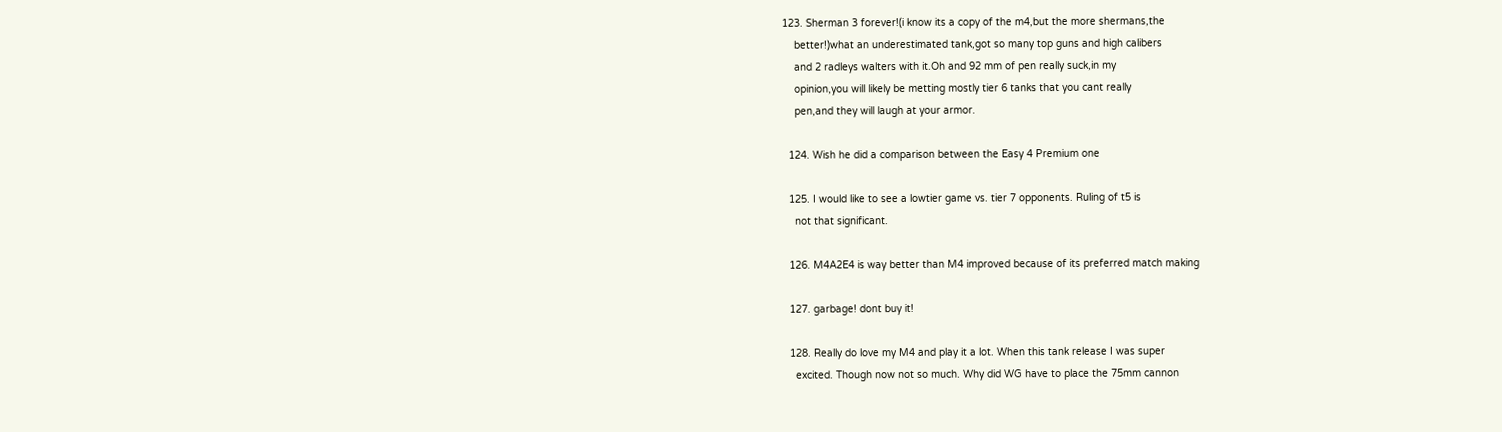123. Sherman 3 forever!(i know its a copy of the m4,but the more shermans,the
    better!)what an underestimated tank,got so many top guns and high calibers
    and 2 radleys walters with it.Oh and 92 mm of pen really suck,in my
    opinion,you will likely be metting mostly tier 6 tanks that you cant really
    pen,and they will laugh at your armor.

  124. Wish he did a comparison between the Easy 4 Premium one

  125. I would like to see a lowtier game vs. tier 7 opponents. Ruling of t5 is
    not that significant.

  126. M4A2E4 is way better than M4 improved because of its preferred match making

  127. garbage! dont buy it!

  128. Really do love my M4 and play it a lot. When this tank release I was super
    excited. Though now not so much. Why did WG have to place the 75mm cannon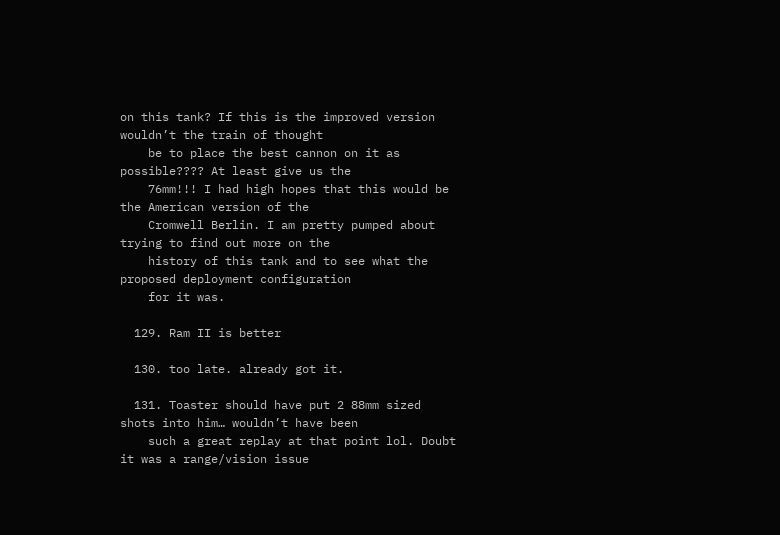on this tank? If this is the improved version wouldn’t the train of thought
    be to place the best cannon on it as possible???? At least give us the
    76mm!!! I had high hopes that this would be the American version of the
    Cromwell Berlin. I am pretty pumped about trying to find out more on the
    history of this tank and to see what the proposed deployment configuration
    for it was.

  129. Ram II is better

  130. too late. already got it.

  131. Toaster should have put 2 88mm sized shots into him… wouldn’t have been
    such a great replay at that point lol. Doubt it was a range/vision issue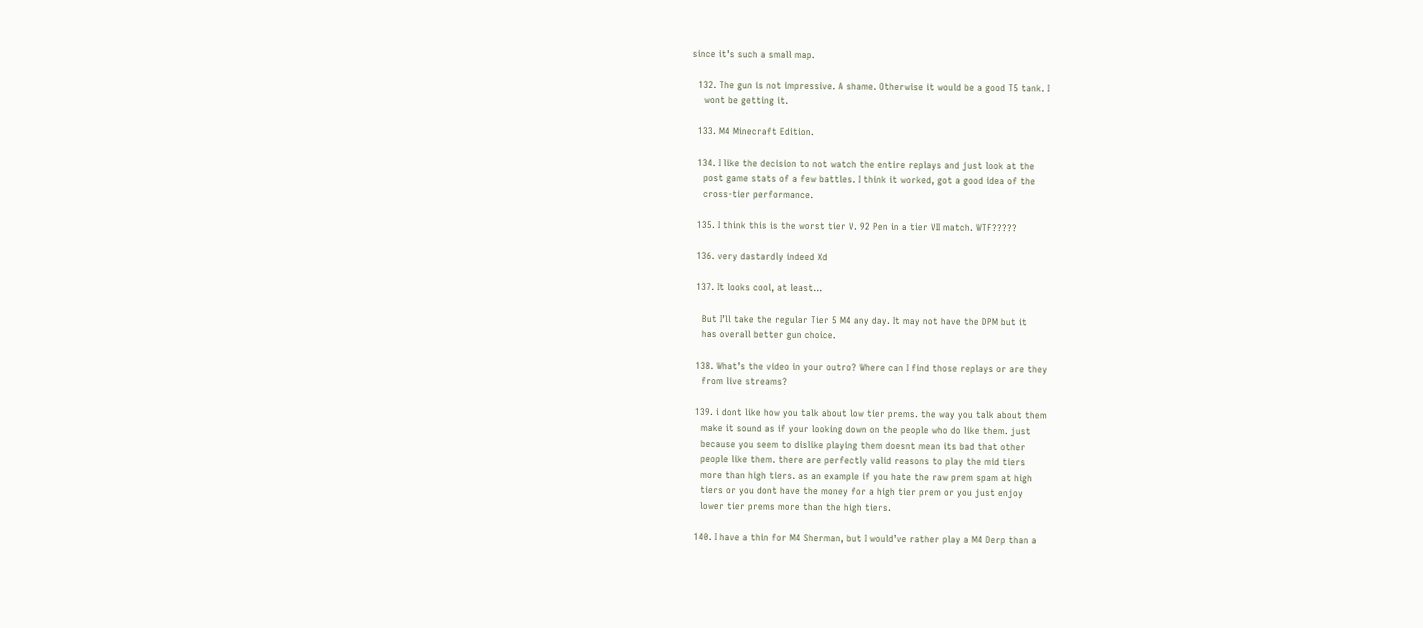since it’s such a small map.

  132. The gun is not impressive. A shame. Otherwise it would be a good T5 tank. I
    wont be getting it.

  133. M4 Minecraft Edition.

  134. I like the decision to not watch the entire replays and just look at the
    post game stats of a few battles. I think it worked, got a good idea of the
    cross-tier performance.

  135. I think this is the worst tier V. 92 Pen in a tier VII match. WTF?????

  136. very dastardly indeed Xd

  137. It looks cool, at least…

    But I’ll take the regular Tier 5 M4 any day. It may not have the DPM but it
    has overall better gun choice.

  138. What’s the video in your outro? Where can I find those replays or are they
    from live streams?

  139. i dont like how you talk about low tier prems. the way you talk about them
    make it sound as if your looking down on the people who do like them. just
    because you seem to dislike playing them doesnt mean its bad that other
    people like them. there are perfectly valid reasons to play the mid tiers
    more than high tiers. as an example if you hate the raw prem spam at high
    tiers or you dont have the money for a high tier prem or you just enjoy
    lower tier prems more than the high tiers.

  140. I have a thin for M4 Sherman, but I would’ve rather play a M4 Derp than a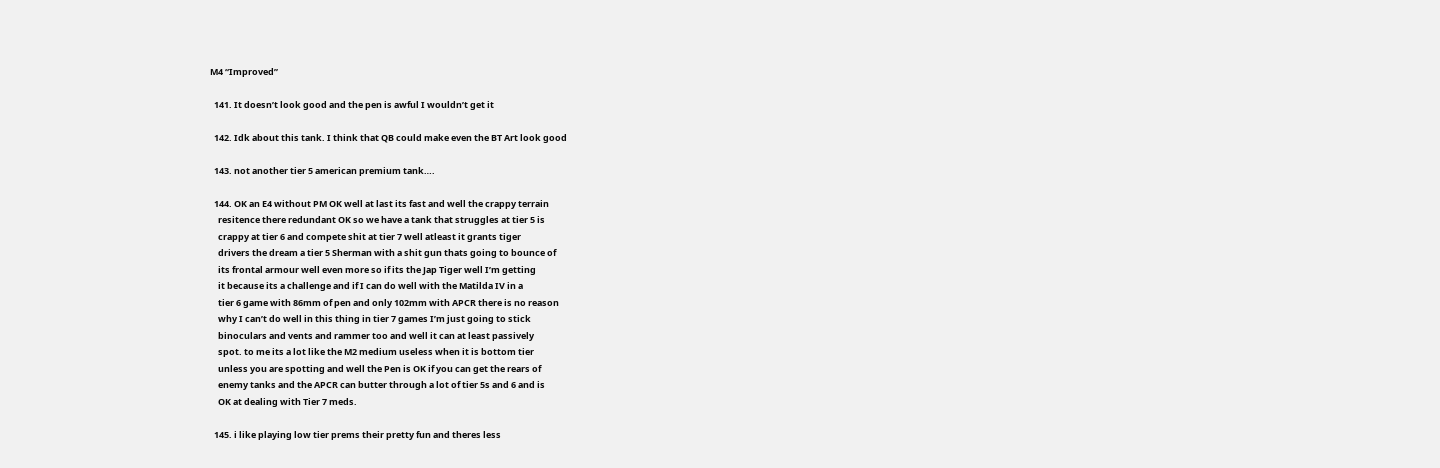M4 “Improved”

  141. It doesn’t look good and the pen is awful I wouldn’t get it

  142. Idk about this tank. I think that QB could make even the BT Art look good

  143. not another tier 5 american premium tank….

  144. OK an E4 without PM OK well at last its fast and well the crappy terrain
    resitence there redundant OK so we have a tank that struggles at tier 5 is
    crappy at tier 6 and compete shit at tier 7 well atleast it grants tiger
    drivers the dream a tier 5 Sherman with a shit gun thats going to bounce of
    its frontal armour well even more so if its the Jap Tiger well I’m getting
    it because its a challenge and if I can do well with the Matilda IV in a
    tier 6 game with 86mm of pen and only 102mm with APCR there is no reason
    why I can’t do well in this thing in tier 7 games I’m just going to stick
    binoculars and vents and rammer too and well it can at least passively
    spot. to me its a lot like the M2 medium useless when it is bottom tier
    unless you are spotting and well the Pen is OK if you can get the rears of
    enemy tanks and the APCR can butter through a lot of tier 5s and 6 and is
    OK at dealing with Tier 7 meds.

  145. i like playing low tier prems their pretty fun and theres less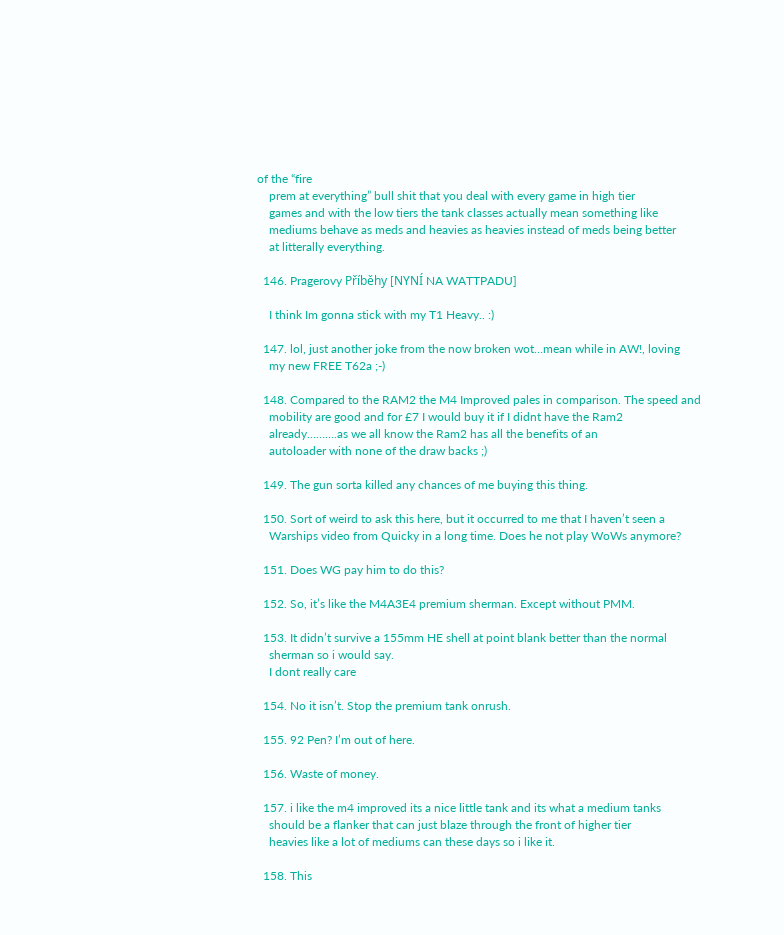of the “fire
    prem at everything” bull shit that you deal with every game in high tier
    games and with the low tiers the tank classes actually mean something like
    mediums behave as meds and heavies as heavies instead of meds being better
    at litterally everything.

  146. Pragerovy Příběhy [NYNÍ NA WATTPADU]

    I think Im gonna stick with my T1 Heavy.. :)

  147. lol, just another joke from the now broken wot…mean while in AW!, loving
    my new FREE T62a ;-)

  148. Compared to the RAM2 the M4 Improved pales in comparison. The speed and
    mobility are good and for £7 I would buy it if I didnt have the Ram2
    already……….as we all know the Ram2 has all the benefits of an
    autoloader with none of the draw backs ;)

  149. The gun sorta killed any chances of me buying this thing.

  150. Sort of weird to ask this here, but it occurred to me that I haven’t seen a
    Warships video from Quicky in a long time. Does he not play WoWs anymore?

  151. Does WG pay him to do this?

  152. So, it’s like the M4A3E4 premium sherman. Except without PMM.

  153. It didn’t survive a 155mm HE shell at point blank better than the normal
    sherman so i would say.
    I dont really care

  154. No it isn’t. Stop the premium tank onrush.

  155. 92 Pen? I’m out of here.

  156. Waste of money.

  157. i like the m4 improved its a nice little tank and its what a medium tanks
    should be a flanker that can just blaze through the front of higher tier
    heavies like a lot of mediums can these days so i like it.

  158. This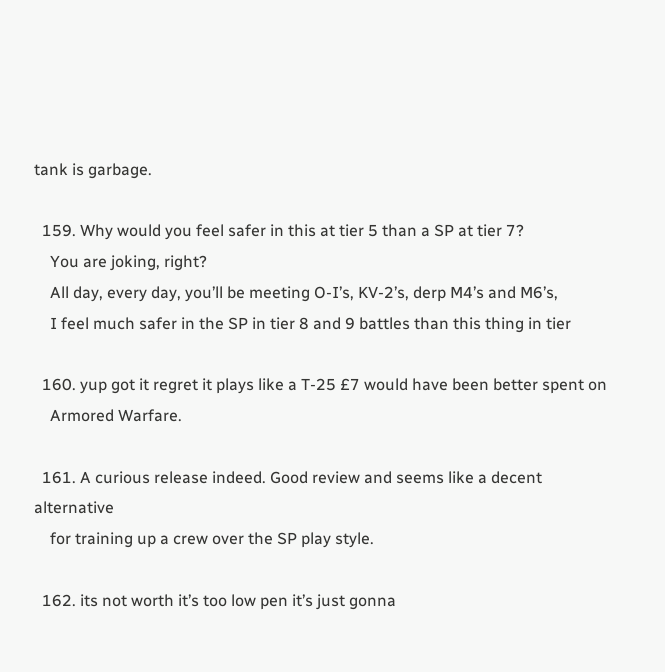tank is garbage.

  159. Why would you feel safer in this at tier 5 than a SP at tier 7?
    You are joking, right?
    All day, every day, you’ll be meeting O-I’s, KV-2’s, derp M4’s and M6’s,
    I feel much safer in the SP in tier 8 and 9 battles than this thing in tier

  160. yup got it regret it plays like a T-25 £7 would have been better spent on
    Armored Warfare.

  161. A curious release indeed. Good review and seems like a decent alternative
    for training up a crew over the SP play style.

  162. its not worth it’s too low pen it’s just gonna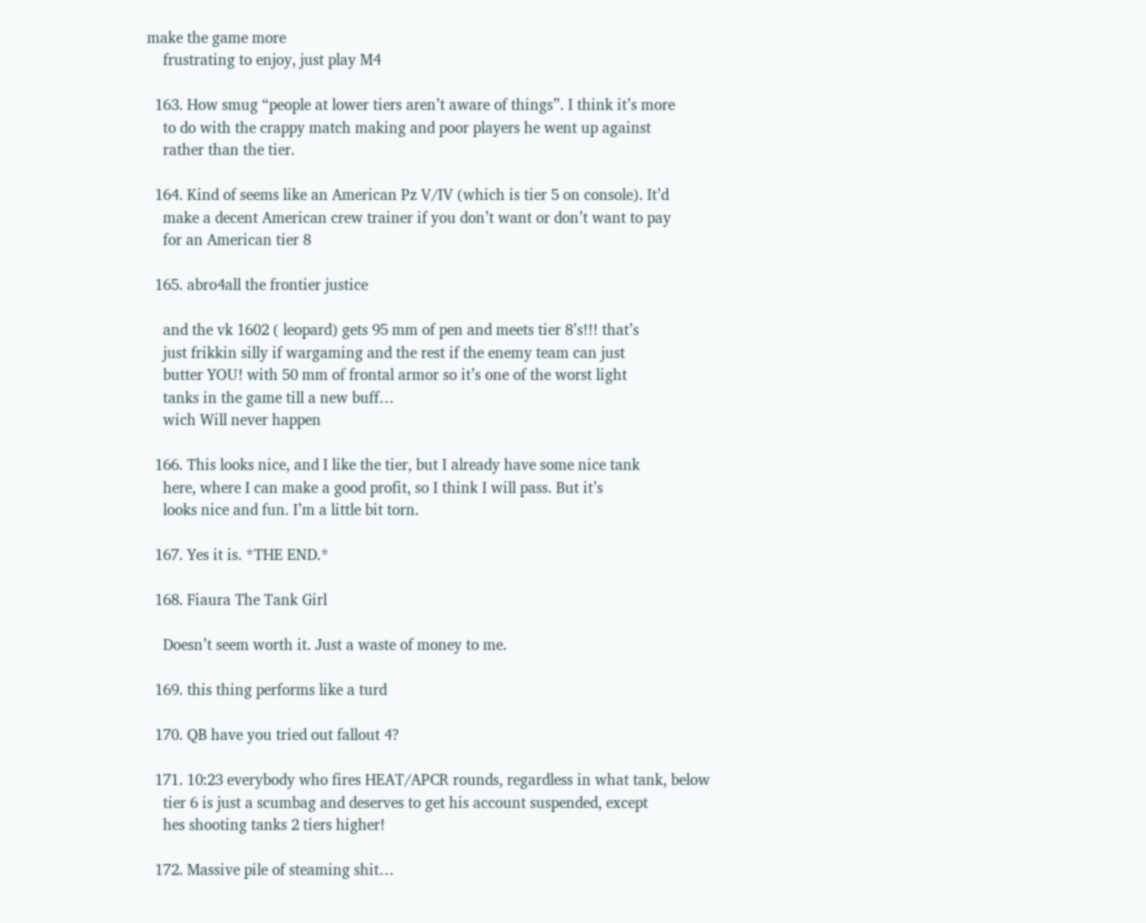make the game more
    frustrating to enjoy, just play M4

  163. How smug “people at lower tiers aren’t aware of things”. I think it’s more
    to do with the crappy match making and poor players he went up against
    rather than the tier.

  164. Kind of seems like an American Pz V/IV (which is tier 5 on console). It’d
    make a decent American crew trainer if you don’t want or don’t want to pay
    for an American tier 8

  165. abro4all the frontier justice

    and the vk 1602 ( leopard) gets 95 mm of pen and meets tier 8’s!!! that’s
    just frikkin silly if wargaming and the rest if the enemy team can just
    butter YOU! with 50 mm of frontal armor so it’s one of the worst light
    tanks in the game till a new buff…
    wich Will never happen

  166. This looks nice, and I like the tier, but I already have some nice tank
    here, where I can make a good profit, so I think I will pass. But it’s
    looks nice and fun. I’m a little bit torn.

  167. Yes it is. *THE END.*

  168. Fiaura The Tank Girl

    Doesn’t seem worth it. Just a waste of money to me.

  169. this thing performs like a turd

  170. QB have you tried out fallout 4?

  171. 10:23 everybody who fires HEAT/APCR rounds, regardless in what tank, below
    tier 6 is just a scumbag and deserves to get his account suspended, except
    hes shooting tanks 2 tiers higher!

  172. Massive pile of steaming shit…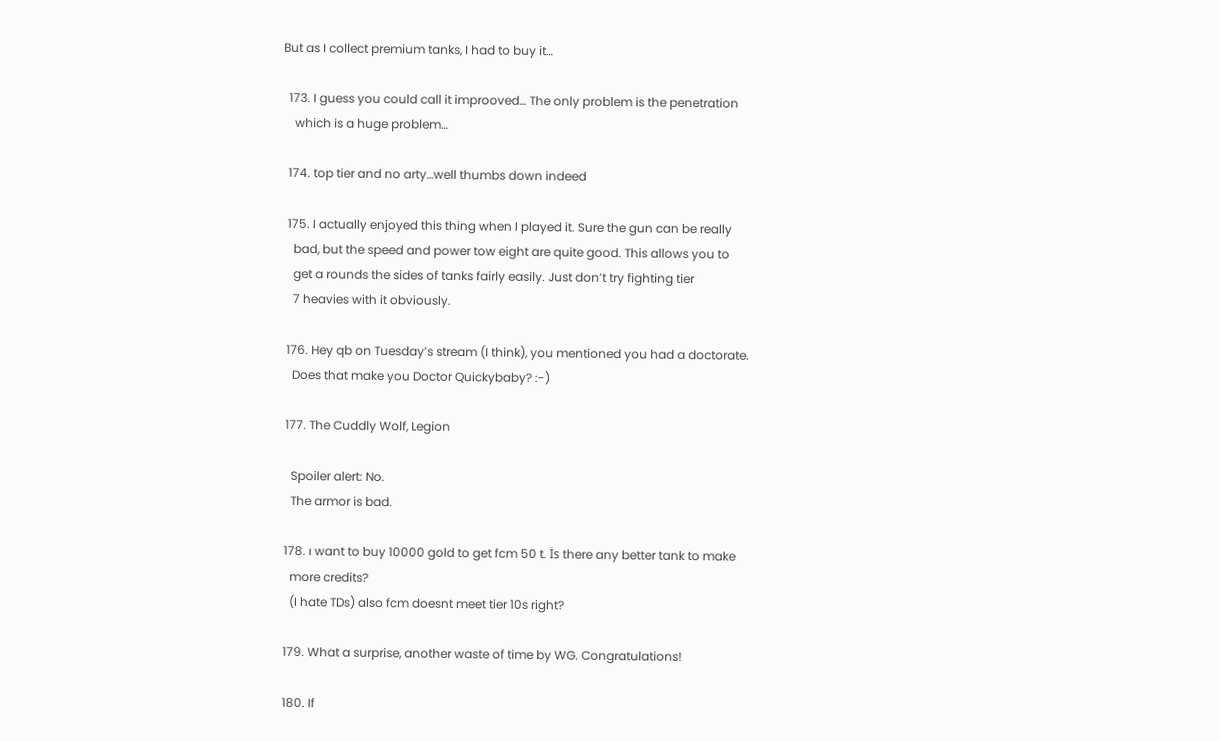But as I collect premium tanks, I had to buy it…

  173. I guess you could call it improoved… The only problem is the penetration
    which is a huge problem…

  174. top tier and no arty…well thumbs down indeed

  175. I actually enjoyed this thing when I played it. Sure the gun can be really
    bad, but the speed and power tow eight are quite good. This allows you to
    get a rounds the sides of tanks fairly easily. Just don’t try fighting tier
    7 heavies with it obviously.

  176. Hey qb on Tuesday’s stream (I think), you mentioned you had a doctorate.
    Does that make you Doctor Quickybaby? :-)

  177. The Cuddly Wolf, Legion

    Spoiler alert: No.
    The armor is bad.

  178. ı want to buy 10000 gold to get fcm 50 t. İs there any better tank to make
    more credits?
    (I hate TDs) also fcm doesnt meet tier 10s right?

  179. What a surprise, another waste of time by WG. Congratulations!

  180. If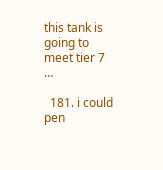this tank is going to meet tier 7 …

  181. i could pen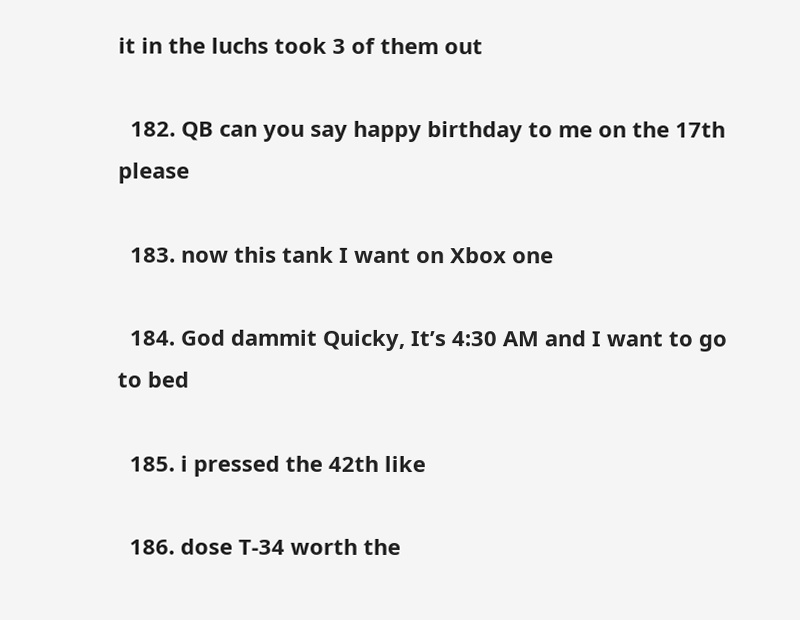it in the luchs took 3 of them out

  182. QB can you say happy birthday to me on the 17th please

  183. now this tank I want on Xbox one

  184. God dammit Quicky, It’s 4:30 AM and I want to go to bed

  185. i pressed the 42th like

  186. dose T-34 worth the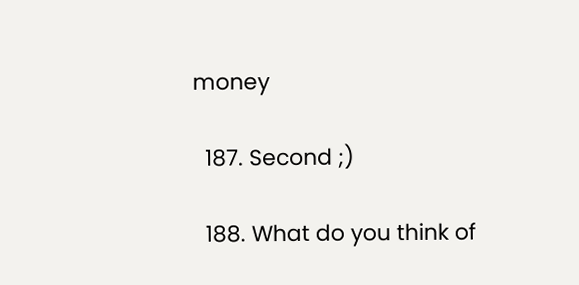money

  187. Second ;)

  188. What do you think of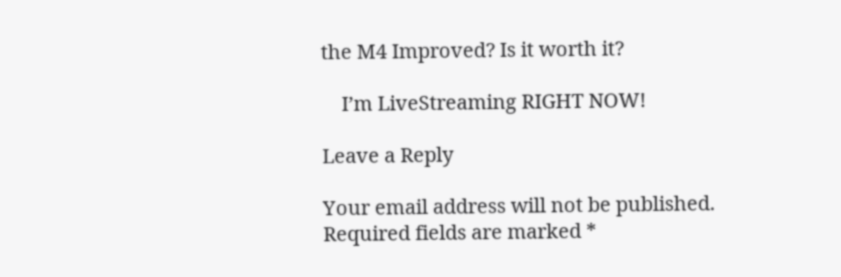the M4 Improved? Is it worth it?

    I’m LiveStreaming RIGHT NOW!

Leave a Reply

Your email address will not be published. Required fields are marked *